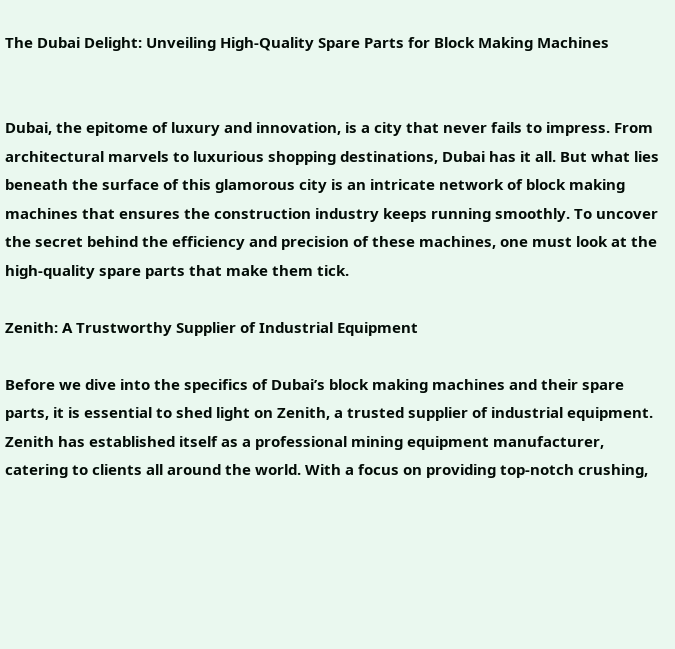The Dubai Delight: Unveiling High-Quality Spare Parts for Block Making Machines


Dubai, the epitome of luxury and innovation, is a city that never fails to impress. From architectural marvels to luxurious shopping destinations, Dubai has it all. But what lies beneath the surface of this glamorous city is an intricate network of block making machines that ensures the construction industry keeps running smoothly. To uncover the secret behind the efficiency and precision of these machines, one must look at the high-quality spare parts that make them tick.

Zenith: A Trustworthy Supplier of Industrial Equipment

Before we dive into the specifics of Dubai’s block making machines and their spare parts, it is essential to shed light on Zenith, a trusted supplier of industrial equipment. Zenith has established itself as a professional mining equipment manufacturer, catering to clients all around the world. With a focus on providing top-notch crushing,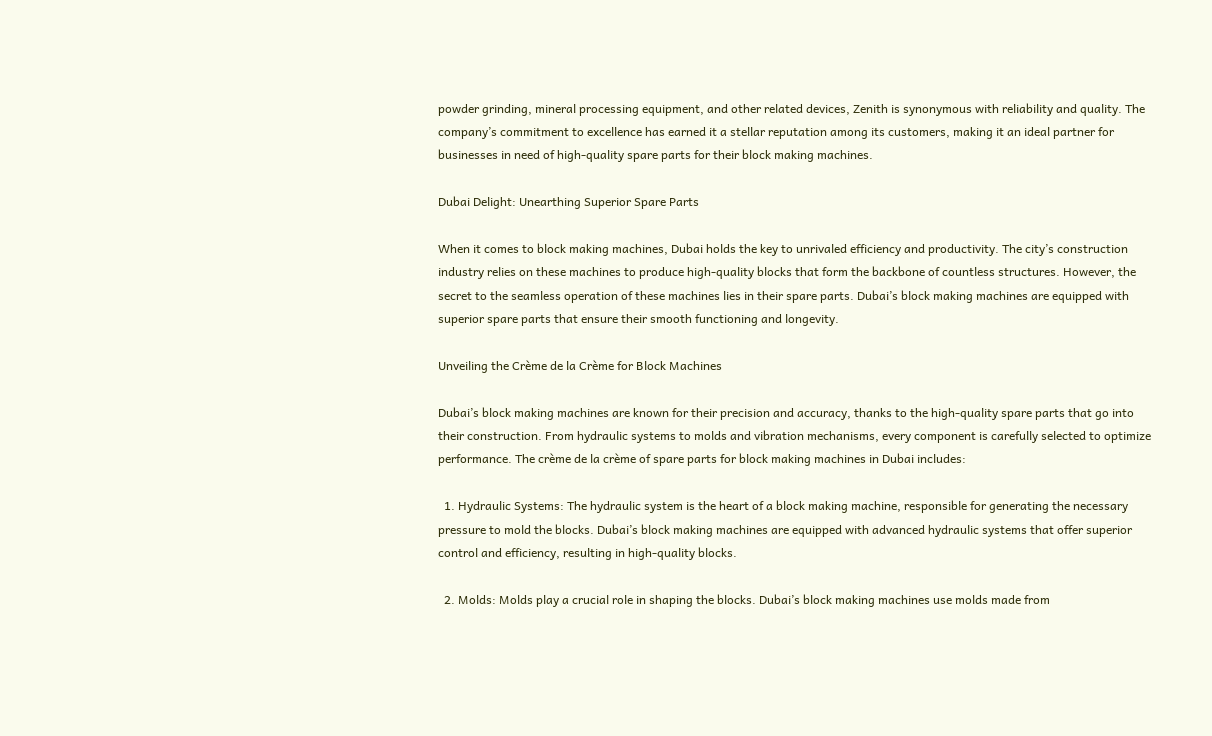powder grinding, mineral processing equipment, and other related devices, Zenith is synonymous with reliability and quality. The company’s commitment to excellence has earned it a stellar reputation among its customers, making it an ideal partner for businesses in need of high-quality spare parts for their block making machines.

Dubai Delight: Unearthing Superior Spare Parts

When it comes to block making machines, Dubai holds the key to unrivaled efficiency and productivity. The city’s construction industry relies on these machines to produce high-quality blocks that form the backbone of countless structures. However, the secret to the seamless operation of these machines lies in their spare parts. Dubai’s block making machines are equipped with superior spare parts that ensure their smooth functioning and longevity.

Unveiling the Crème de la Crème for Block Machines

Dubai’s block making machines are known for their precision and accuracy, thanks to the high-quality spare parts that go into their construction. From hydraulic systems to molds and vibration mechanisms, every component is carefully selected to optimize performance. The crème de la crème of spare parts for block making machines in Dubai includes:

  1. Hydraulic Systems: The hydraulic system is the heart of a block making machine, responsible for generating the necessary pressure to mold the blocks. Dubai’s block making machines are equipped with advanced hydraulic systems that offer superior control and efficiency, resulting in high-quality blocks.

  2. Molds: Molds play a crucial role in shaping the blocks. Dubai’s block making machines use molds made from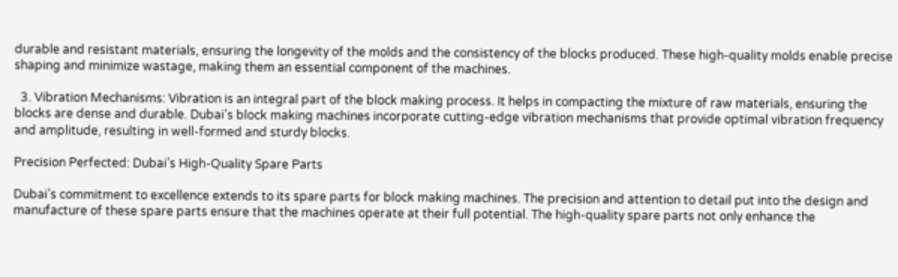durable and resistant materials, ensuring the longevity of the molds and the consistency of the blocks produced. These high-quality molds enable precise shaping and minimize wastage, making them an essential component of the machines.

  3. Vibration Mechanisms: Vibration is an integral part of the block making process. It helps in compacting the mixture of raw materials, ensuring the blocks are dense and durable. Dubai’s block making machines incorporate cutting-edge vibration mechanisms that provide optimal vibration frequency and amplitude, resulting in well-formed and sturdy blocks.

Precision Perfected: Dubai’s High-Quality Spare Parts

Dubai’s commitment to excellence extends to its spare parts for block making machines. The precision and attention to detail put into the design and manufacture of these spare parts ensure that the machines operate at their full potential. The high-quality spare parts not only enhance the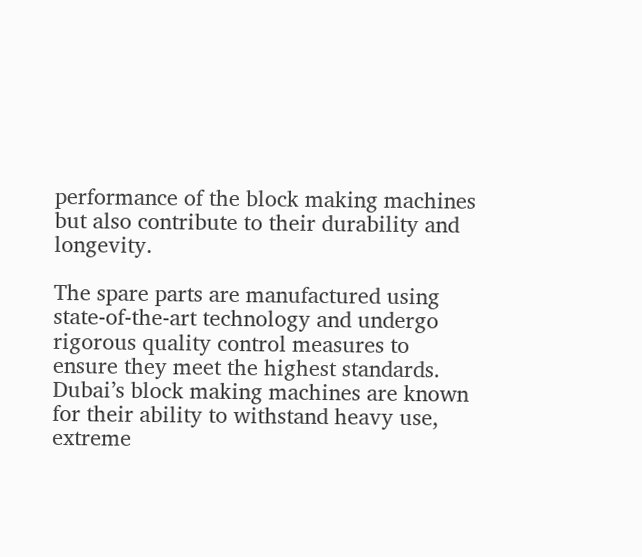performance of the block making machines but also contribute to their durability and longevity.

The spare parts are manufactured using state-of-the-art technology and undergo rigorous quality control measures to ensure they meet the highest standards. Dubai’s block making machines are known for their ability to withstand heavy use, extreme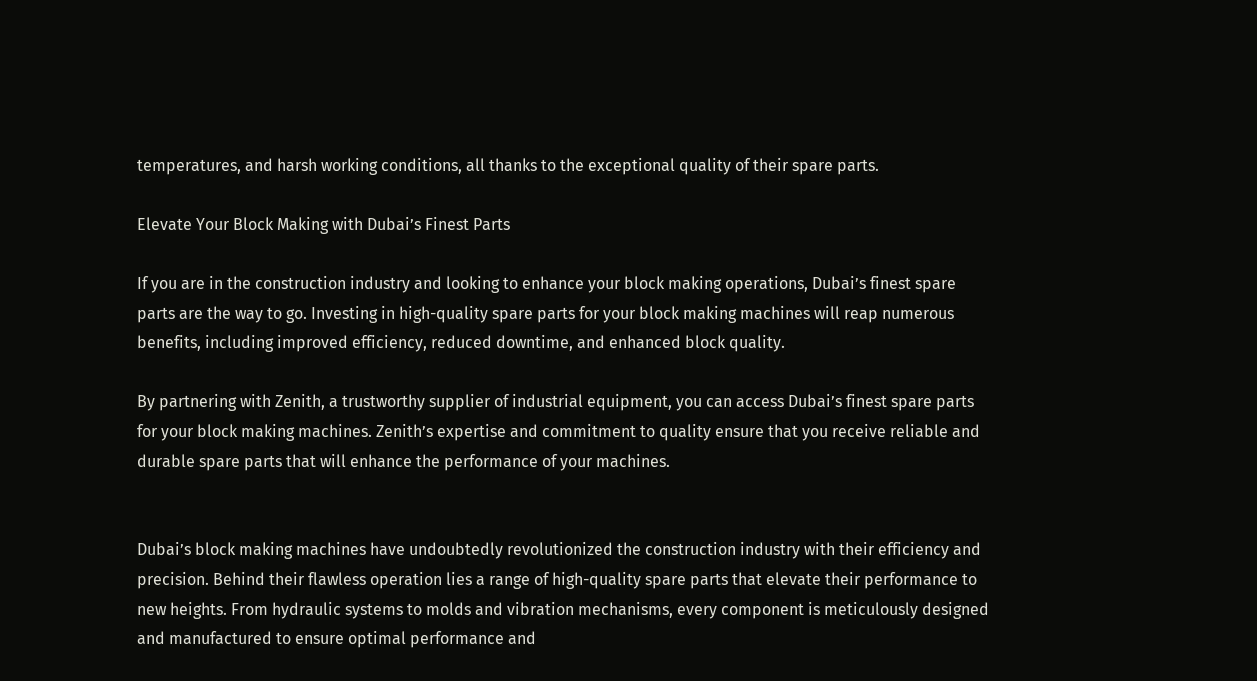temperatures, and harsh working conditions, all thanks to the exceptional quality of their spare parts.

Elevate Your Block Making with Dubai’s Finest Parts

If you are in the construction industry and looking to enhance your block making operations, Dubai’s finest spare parts are the way to go. Investing in high-quality spare parts for your block making machines will reap numerous benefits, including improved efficiency, reduced downtime, and enhanced block quality.

By partnering with Zenith, a trustworthy supplier of industrial equipment, you can access Dubai’s finest spare parts for your block making machines. Zenith’s expertise and commitment to quality ensure that you receive reliable and durable spare parts that will enhance the performance of your machines.


Dubai’s block making machines have undoubtedly revolutionized the construction industry with their efficiency and precision. Behind their flawless operation lies a range of high-quality spare parts that elevate their performance to new heights. From hydraulic systems to molds and vibration mechanisms, every component is meticulously designed and manufactured to ensure optimal performance and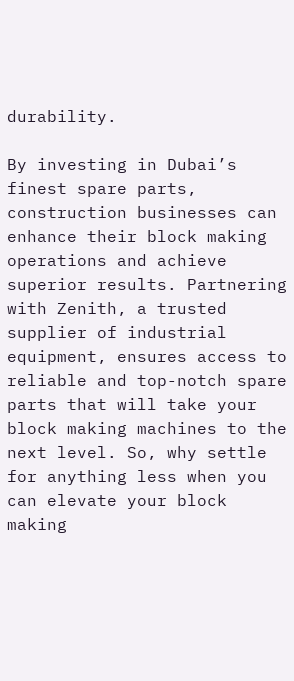durability.

By investing in Dubai’s finest spare parts, construction businesses can enhance their block making operations and achieve superior results. Partnering with Zenith, a trusted supplier of industrial equipment, ensures access to reliable and top-notch spare parts that will take your block making machines to the next level. So, why settle for anything less when you can elevate your block making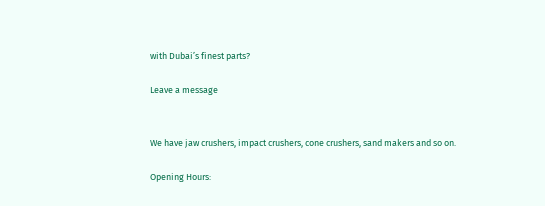with Dubai’s finest parts?

Leave a message


We have jaw crushers, impact crushers, cone crushers, sand makers and so on.

Opening Hours: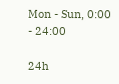Mon - Sun, 0:00 - 24:00

24h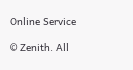Online Service

© Zenith. All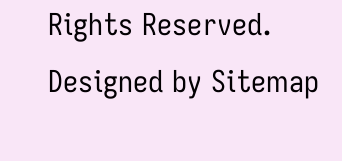Rights Reserved. Designed by Sitemap